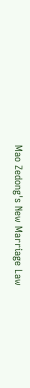Mao Zedong's New Marriage Law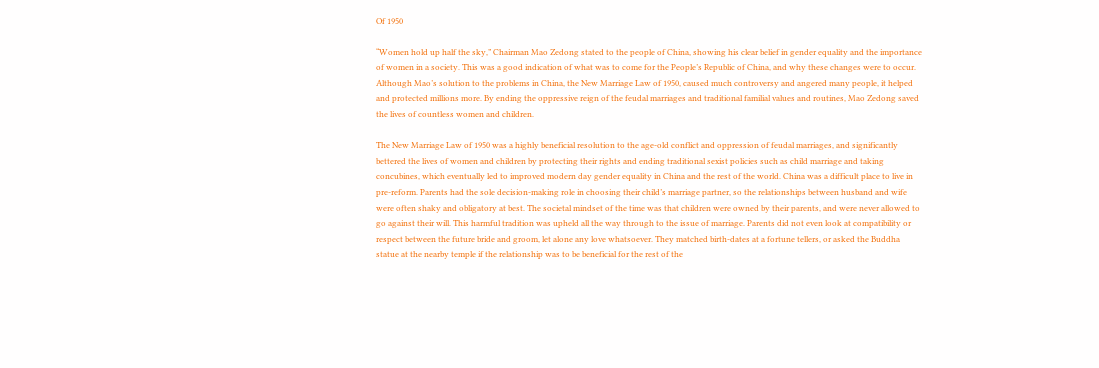Of 1950

“Women hold up half the sky,” Chairman Mao Zedong stated to the people of China, showing his clear belief in gender equality and the importance of women in a society. This was a good indication of what was to come for the People’s Republic of China, and why these changes were to occur. Although Mao’s solution to the problems in China, the New Marriage Law of 1950, caused much controversy and angered many people, it helped and protected millions more. By ending the oppressive reign of the feudal marriages and traditional familial values and routines, Mao Zedong saved the lives of countless women and children.

The New Marriage Law of 1950 was a highly beneficial resolution to the age-old conflict and oppression of feudal marriages, and significantly bettered the lives of women and children by protecting their rights and ending traditional sexist policies such as child marriage and taking concubines, which eventually led to improved modern day gender equality in China and the rest of the world. China was a difficult place to live in pre-reform. Parents had the sole decision-making role in choosing their child’s marriage partner, so the relationships between husband and wife were often shaky and obligatory at best. The societal mindset of the time was that children were owned by their parents, and were never allowed to go against their will. This harmful tradition was upheld all the way through to the issue of marriage. Parents did not even look at compatibility or respect between the future bride and groom, let alone any love whatsoever. They matched birth-dates at a fortune tellers, or asked the Buddha statue at the nearby temple if the relationship was to be beneficial for the rest of the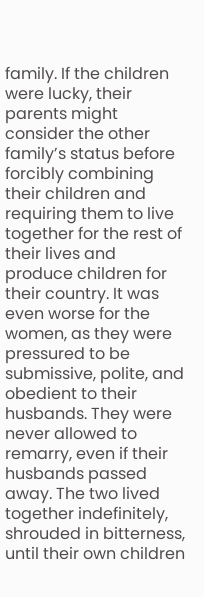family. If the children were lucky, their parents might consider the other family’s status before forcibly combining their children and requiring them to live together for the rest of their lives and produce children for their country. It was even worse for the women, as they were pressured to be submissive, polite, and obedient to their husbands. They were never allowed to remarry, even if their husbands passed away. The two lived together indefinitely, shrouded in bitterness, until their own children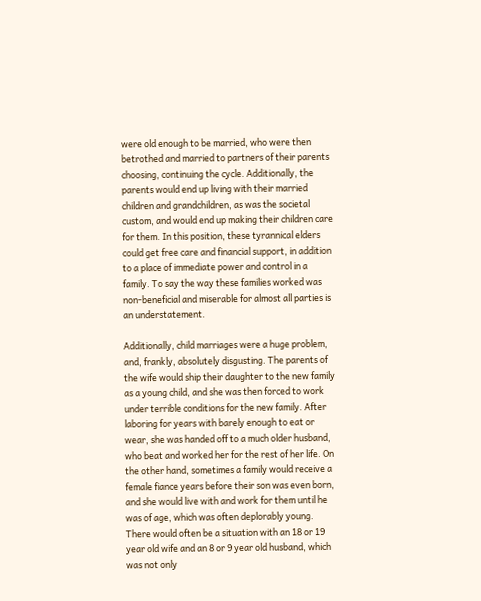were old enough to be married, who were then betrothed and married to partners of their parents choosing, continuing the cycle. Additionally, the parents would end up living with their married children and grandchildren, as was the societal custom, and would end up making their children care for them. In this position, these tyrannical elders could get free care and financial support, in addition to a place of immediate power and control in a family. To say the way these families worked was non-beneficial and miserable for almost all parties is an understatement.

Additionally, child marriages were a huge problem, and, frankly, absolutely disgusting. The parents of the wife would ship their daughter to the new family as a young child, and she was then forced to work under terrible conditions for the new family. After laboring for years with barely enough to eat or wear, she was handed off to a much older husband, who beat and worked her for the rest of her life. On the other hand, sometimes a family would receive a female fiance years before their son was even born, and she would live with and work for them until he was of age, which was often deplorably young. There would often be a situation with an 18 or 19 year old wife and an 8 or 9 year old husband, which was not only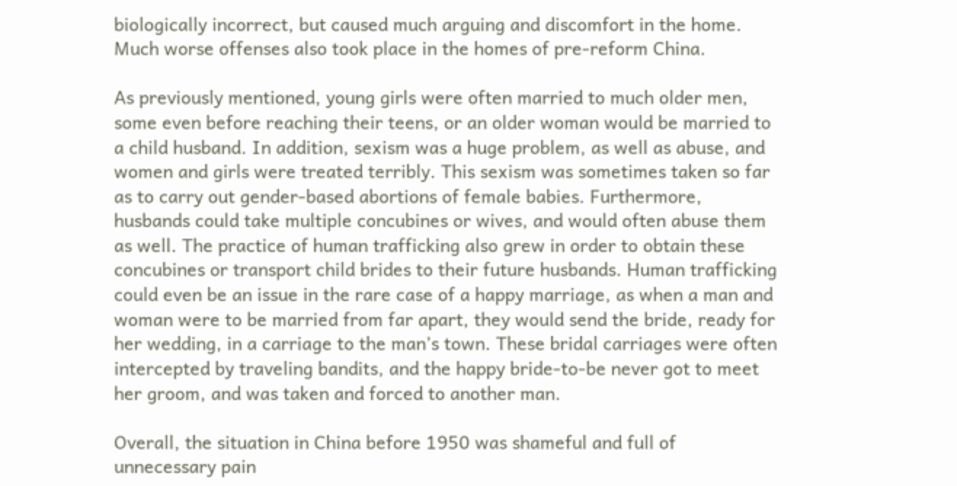biologically incorrect, but caused much arguing and discomfort in the home. Much worse offenses also took place in the homes of pre-reform China.

As previously mentioned, young girls were often married to much older men, some even before reaching their teens, or an older woman would be married to a child husband. In addition, sexism was a huge problem, as well as abuse, and women and girls were treated terribly. This sexism was sometimes taken so far as to carry out gender-based abortions of female babies. Furthermore, husbands could take multiple concubines or wives, and would often abuse them as well. The practice of human trafficking also grew in order to obtain these concubines or transport child brides to their future husbands. Human trafficking could even be an issue in the rare case of a happy marriage, as when a man and woman were to be married from far apart, they would send the bride, ready for her wedding, in a carriage to the man’s town. These bridal carriages were often intercepted by traveling bandits, and the happy bride-to-be never got to meet her groom, and was taken and forced to another man.

Overall, the situation in China before 1950 was shameful and full of unnecessary pain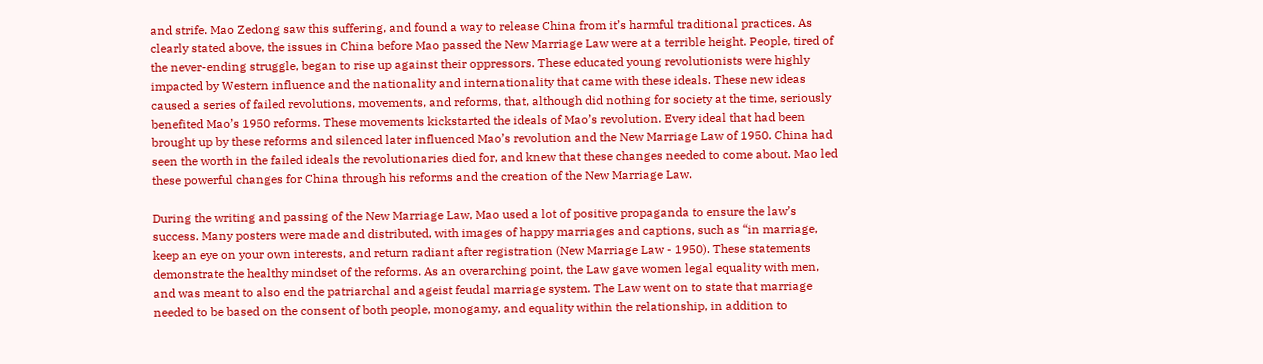and strife. Mao Zedong saw this suffering, and found a way to release China from it’s harmful traditional practices. As clearly stated above, the issues in China before Mao passed the New Marriage Law were at a terrible height. People, tired of the never-ending struggle, began to rise up against their oppressors. These educated young revolutionists were highly impacted by Western influence and the nationality and internationality that came with these ideals. These new ideas caused a series of failed revolutions, movements, and reforms, that, although did nothing for society at the time, seriously benefited Mao’s 1950 reforms. These movements kickstarted the ideals of Mao’s revolution. Every ideal that had been brought up by these reforms and silenced later influenced Mao’s revolution and the New Marriage Law of 1950. China had seen the worth in the failed ideals the revolutionaries died for, and knew that these changes needed to come about. Mao led these powerful changes for China through his reforms and the creation of the New Marriage Law.

During the writing and passing of the New Marriage Law, Mao used a lot of positive propaganda to ensure the law’s success. Many posters were made and distributed, with images of happy marriages and captions, such as “in marriage, keep an eye on your own interests, and return radiant after registration (New Marriage Law - 1950). These statements demonstrate the healthy mindset of the reforms. As an overarching point, the Law gave women legal equality with men, and was meant to also end the patriarchal and ageist feudal marriage system. The Law went on to state that marriage needed to be based on the consent of both people, monogamy, and equality within the relationship, in addition to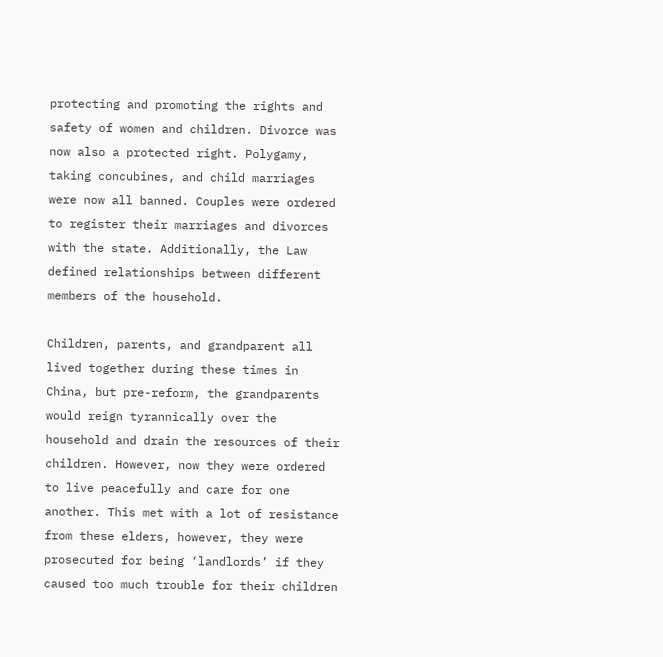protecting and promoting the rights and safety of women and children. Divorce was now also a protected right. Polygamy, taking concubines, and child marriages were now all banned. Couples were ordered to register their marriages and divorces with the state. Additionally, the Law defined relationships between different members of the household.

Children, parents, and grandparent all lived together during these times in China, but pre-reform, the grandparents would reign tyrannically over the household and drain the resources of their children. However, now they were ordered to live peacefully and care for one another. This met with a lot of resistance from these elders, however, they were prosecuted for being ‘landlords’ if they caused too much trouble for their children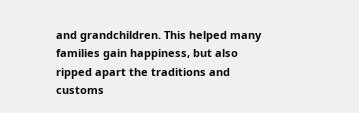and grandchildren. This helped many families gain happiness, but also ripped apart the traditions and customs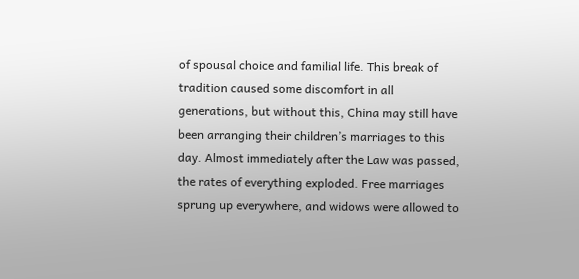of spousal choice and familial life. This break of tradition caused some discomfort in all generations, but without this, China may still have been arranging their children’s marriages to this day. Almost immediately after the Law was passed, the rates of everything exploded. Free marriages sprung up everywhere, and widows were allowed to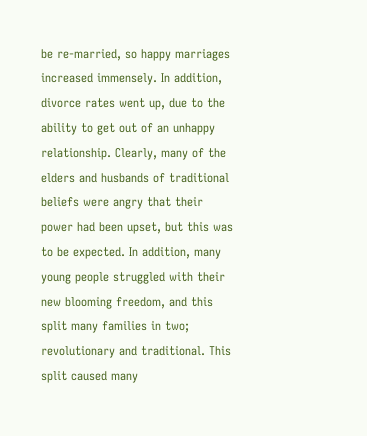be re-married, so happy marriages increased immensely. In addition, divorce rates went up, due to the ability to get out of an unhappy relationship. Clearly, many of the elders and husbands of traditional beliefs were angry that their power had been upset, but this was to be expected. In addition, many young people struggled with their new blooming freedom, and this split many families in two; revolutionary and traditional. This split caused many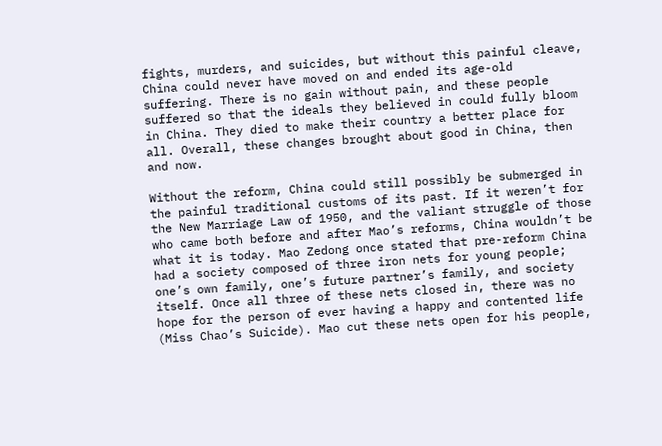fights, murders, and suicides, but without this painful cleave, China could never have moved on and ended its age-old suffering. There is no gain without pain, and these people suffered so that the ideals they believed in could fully bloom in China. They died to make their country a better place for all. Overall, these changes brought about good in China, then and now.

Without the reform, China could still possibly be submerged in the painful traditional customs of its past. If it weren’t for the New Marriage Law of 1950, and the valiant struggle of those who came both before and after Mao’s reforms, China wouldn’t be what it is today. Mao Zedong once stated that pre-reform China had a society composed of three iron nets for young people; one’s own family, one’s future partner’s family, and society itself. Once all three of these nets closed in, there was no hope for the person of ever having a happy and contented life (Miss Chao’s Suicide). Mao cut these nets open for his people,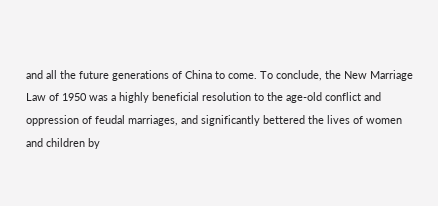and all the future generations of China to come. To conclude, the New Marriage Law of 1950 was a highly beneficial resolution to the age-old conflict and oppression of feudal marriages, and significantly bettered the lives of women and children by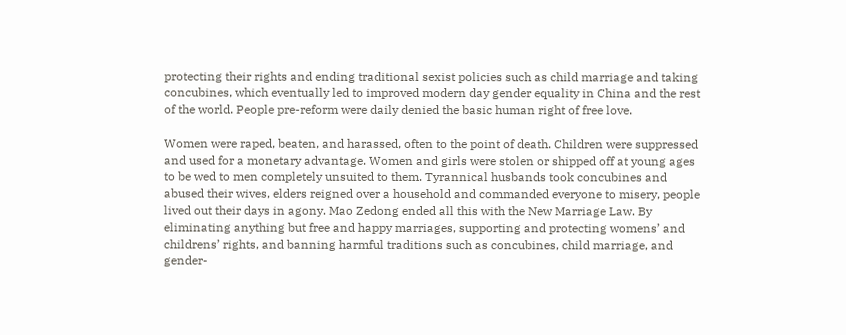protecting their rights and ending traditional sexist policies such as child marriage and taking concubines, which eventually led to improved modern day gender equality in China and the rest of the world. People pre-reform were daily denied the basic human right of free love.

Women were raped, beaten, and harassed, often to the point of death. Children were suppressed and used for a monetary advantage. Women and girls were stolen or shipped off at young ages to be wed to men completely unsuited to them. Tyrannical husbands took concubines and abused their wives, elders reigned over a household and commanded everyone to misery, people lived out their days in agony. Mao Zedong ended all this with the New Marriage Law. By eliminating anything but free and happy marriages, supporting and protecting womens’ and childrens’ rights, and banning harmful traditions such as concubines, child marriage, and gender-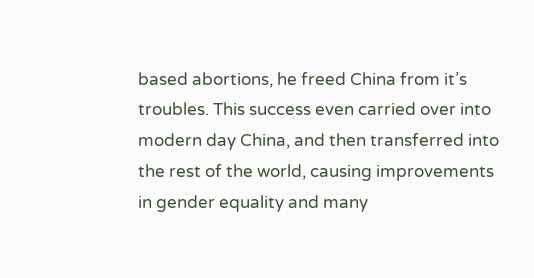based abortions, he freed China from it’s troubles. This success even carried over into modern day China, and then transferred into the rest of the world, causing improvements in gender equality and many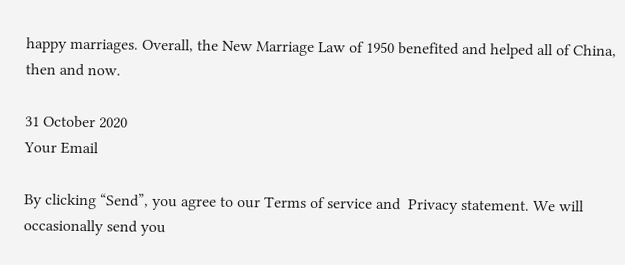happy marriages. Overall, the New Marriage Law of 1950 benefited and helped all of China, then and now.

31 October 2020
Your Email

By clicking “Send”, you agree to our Terms of service and  Privacy statement. We will occasionally send you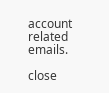account related emails.

close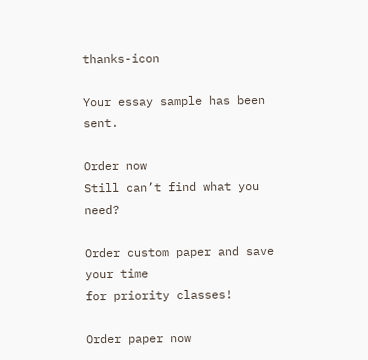thanks-icon

Your essay sample has been sent.

Order now
Still can’t find what you need?

Order custom paper and save your time
for priority classes!

Order paper now